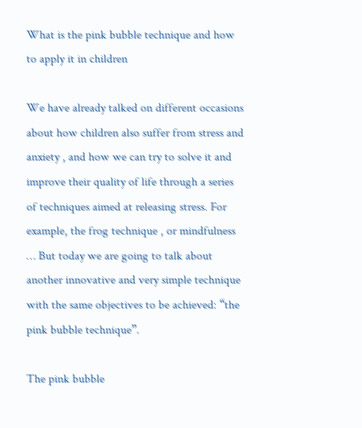What is the pink bubble technique and how to apply it in children

We have already talked on different occasions about how children also suffer from stress and anxiety , and how we can try to solve it and improve their quality of life through a series of techniques aimed at releasing stress. For example, the frog technique , or mindfulness … But today we are going to talk about another innovative and very simple technique with the same objectives to be achieved: “the pink bubble technique”.

The pink bubble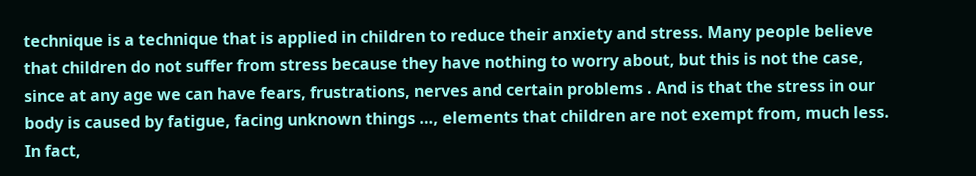technique is a technique that is applied in children to reduce their anxiety and stress. Many people believe that children do not suffer from stress because they have nothing to worry about, but this is not the case, since at any age we can have fears, frustrations, nerves and certain problems . And is that the stress in our body is caused by fatigue, facing unknown things …, elements that children are not exempt from, much less. In fact,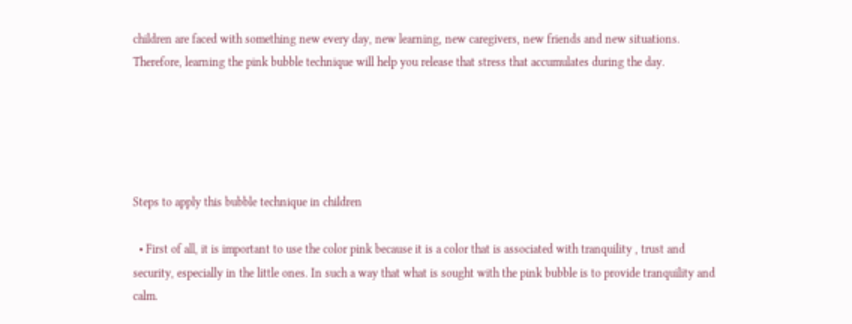children are faced with something new every day, new learning, new caregivers, new friends and new situations. Therefore, learning the pink bubble technique will help you release that stress that accumulates during the day.





Steps to apply this bubble technique in children

  • First of all, it is important to use the color pink because it is a color that is associated with tranquility , trust and security, especially in the little ones. In such a way that what is sought with the pink bubble is to provide tranquility and calm.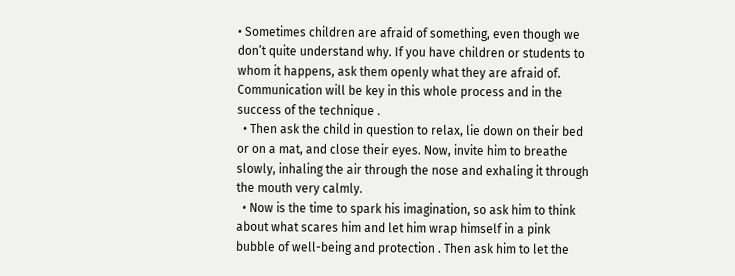• Sometimes children are afraid of something, even though we don’t quite understand why. If you have children or students to whom it happens, ask them openly what they are afraid of. Communication will be key in this whole process and in the success of the technique .
  • Then ask the child in question to relax, lie down on their bed or on a mat, and close their eyes. Now, invite him to breathe slowly, inhaling the air through the nose and exhaling it through the mouth very calmly.
  • Now is the time to spark his imagination, so ask him to think about what scares him and let him wrap himself in a pink bubble of well-being and protection . Then ask him to let the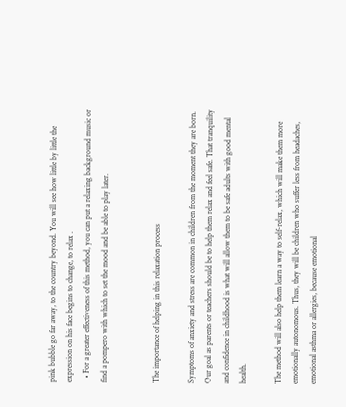pink bubble go far away, to the country beyond. You will see how little by little the expression on his face begins to change, to relax .
  • For a greater effectiveness of this method, you can put a relaxing background music or find a pompero with which to set the mood and be able to play later.


The importance of helping in this relaxation process

Symptoms of anxiety and stress are common in children from the moment they are born. Our goal as parents or teachers should be to help them relax and feel safe. That tranquility and confidence in childhood is what will allow them to be safe adults with good mental health.

The method will also help them learn a way to self-relax, which will make them more emotionally autonomous. Thus, they will be children who suffer less from headaches, emotional asthma or allergies, because emotional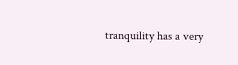tranquility has a very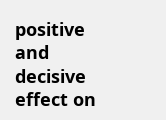positive and decisive effect on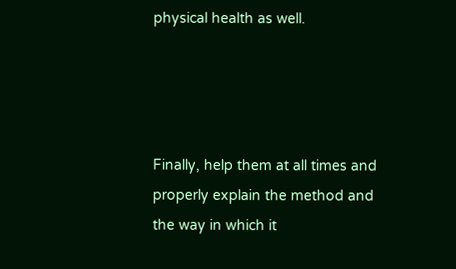physical health as well.




Finally, help them at all times and properly explain the method and the way in which it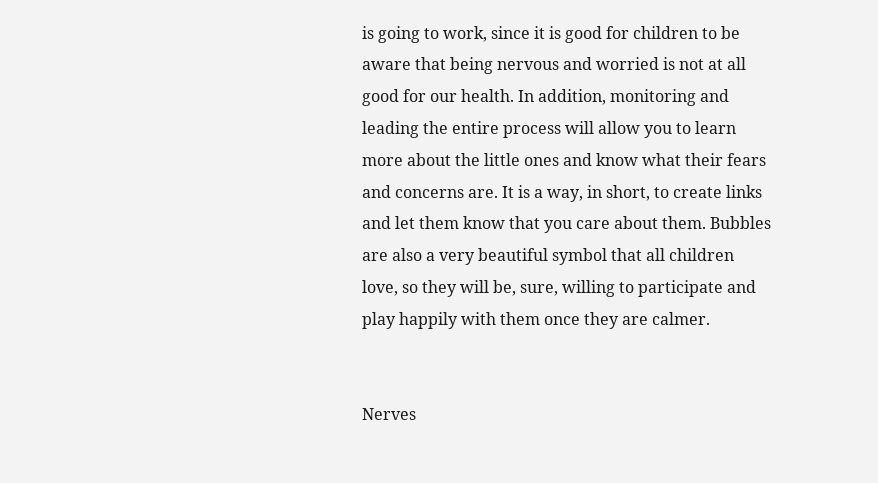is going to work, since it is good for children to be aware that being nervous and worried is not at all good for our health. In addition, monitoring and leading the entire process will allow you to learn more about the little ones and know what their fears and concerns are. It is a way, in short, to create links and let them know that you care about them. Bubbles are also a very beautiful symbol that all children love, so they will be, sure, willing to participate and play happily with them once they are calmer.


Nerves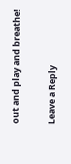out and play and breathe!

Leave a Reply